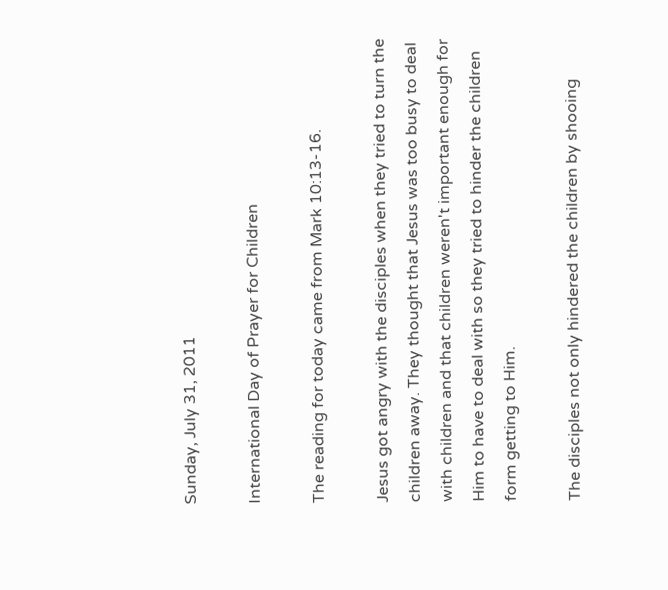Sunday, July 31, 2011

International Day of Prayer for Children

The reading for today came from Mark 10:13-16.

Jesus got angry with the disciples when they tried to turn the children away. They thought that Jesus was too busy to deal with children and that children weren't important enough for Him to have to deal with so they tried to hinder the children form getting to Him.

The disciples not only hindered the children by shooing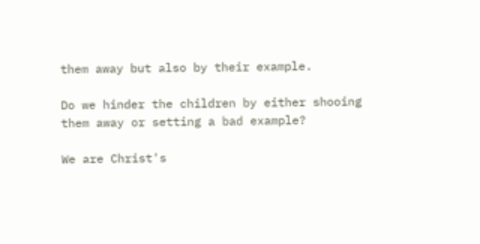them away but also by their example.

Do we hinder the children by either shooing them away or setting a bad example?

We are Christ's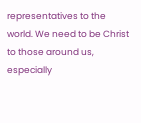representatives to the world. We need to be Christ to those around us, especially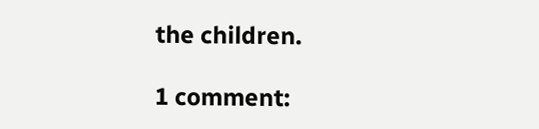the children.

1 comment: